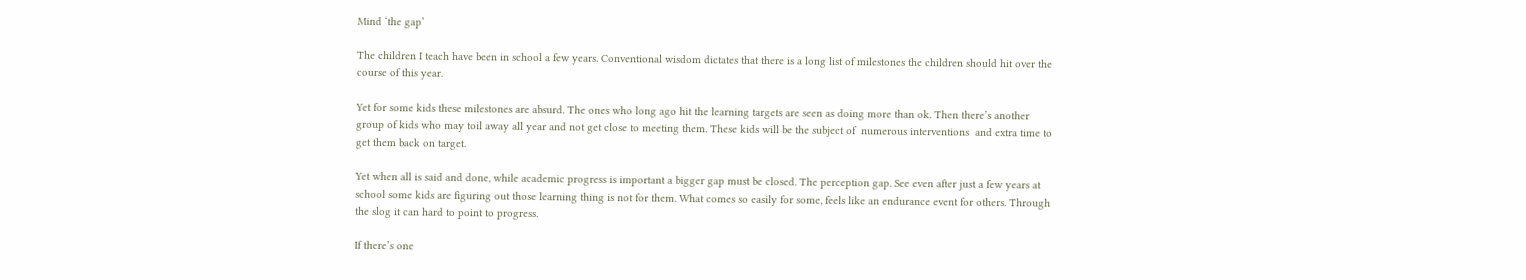Mind ‘the gap’

The children I teach have been in school a few years. Conventional wisdom dictates that there is a long list of milestones the children should hit over the course of this year.

Yet for some kids these milestones are absurd. The ones who long ago hit the learning targets are seen as doing more than ok. Then there’s another group of kids who may toil away all year and not get close to meeting them. These kids will be the subject of  numerous interventions  and extra time to get them back on target.

Yet when all is said and done, while academic progress is important a bigger gap must be closed. The perception gap. See even after just a few years at school some kids are figuring out those learning thing is not for them. What comes so easily for some, feels like an endurance event for others. Through the slog it can hard to point to progress.

If there’s one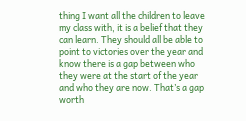thing I want all the children to leave my class with, it is a belief that they can learn. They should all be able to point to victories over the year and know there is a gap between who they were at the start of the year and who they are now. That’s a gap worth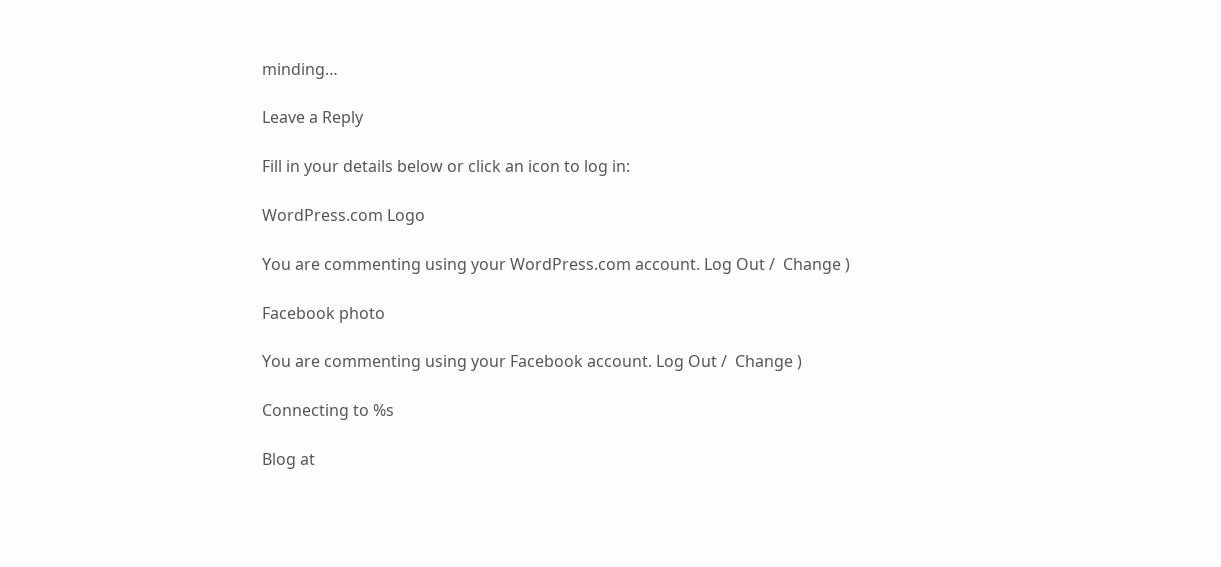minding…

Leave a Reply

Fill in your details below or click an icon to log in:

WordPress.com Logo

You are commenting using your WordPress.com account. Log Out /  Change )

Facebook photo

You are commenting using your Facebook account. Log Out /  Change )

Connecting to %s

Blog at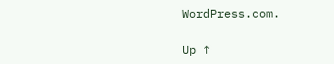WordPress.com.

Up ↑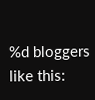%d bloggers like this: